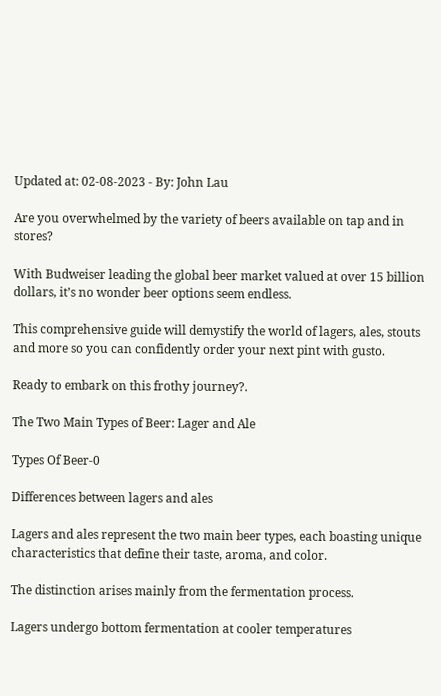Updated at: 02-08-2023 - By: John Lau

Are you overwhelmed by the variety of beers available on tap and in stores?

With Budweiser leading the global beer market valued at over 15 billion dollars, it’s no wonder beer options seem endless.

This comprehensive guide will demystify the world of lagers, ales, stouts and more so you can confidently order your next pint with gusto.

Ready to embark on this frothy journey?.

The Two Main Types of Beer: Lager and Ale

Types Of Beer-0

Differences between lagers and ales

Lagers and ales represent the two main beer types, each boasting unique characteristics that define their taste, aroma, and color.

The distinction arises mainly from the fermentation process.

Lagers undergo bottom fermentation at cooler temperatures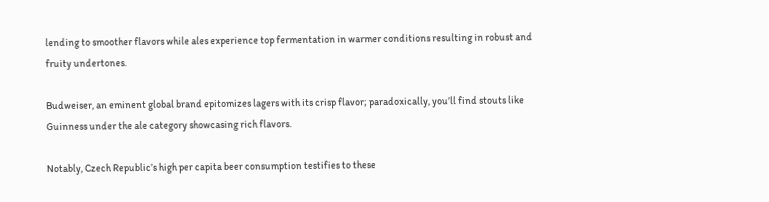lending to smoother flavors while ales experience top fermentation in warmer conditions resulting in robust and fruity undertones.

Budweiser, an eminent global brand epitomizes lagers with its crisp flavor; paradoxically, you’ll find stouts like Guinness under the ale category showcasing rich flavors.

Notably, Czech Republic’s high per capita beer consumption testifies to these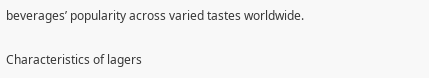beverages’ popularity across varied tastes worldwide.

Characteristics of lagers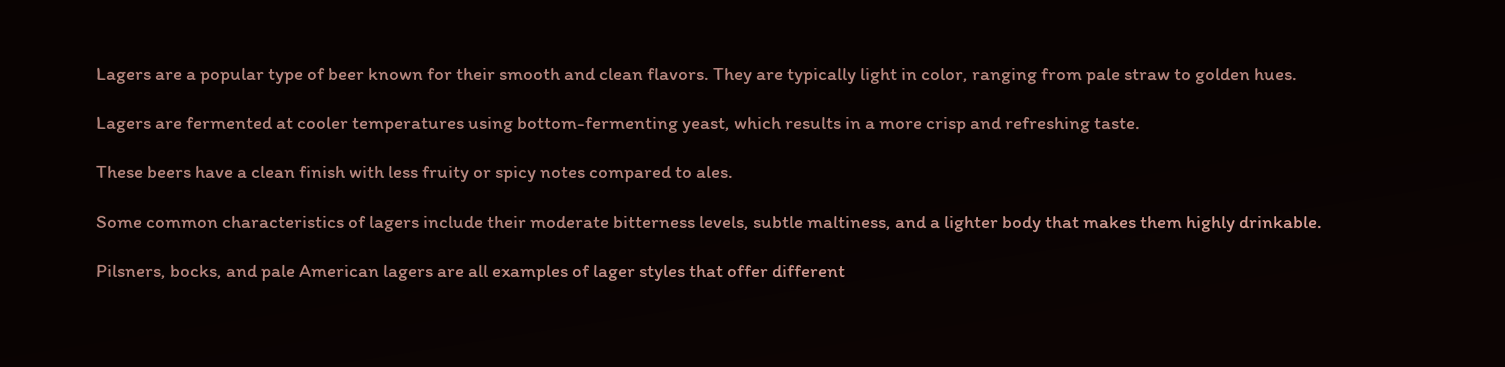Lagers are a popular type of beer known for their smooth and clean flavors. They are typically light in color, ranging from pale straw to golden hues.

Lagers are fermented at cooler temperatures using bottom-fermenting yeast, which results in a more crisp and refreshing taste.

These beers have a clean finish with less fruity or spicy notes compared to ales.

Some common characteristics of lagers include their moderate bitterness levels, subtle maltiness, and a lighter body that makes them highly drinkable.

Pilsners, bocks, and pale American lagers are all examples of lager styles that offer different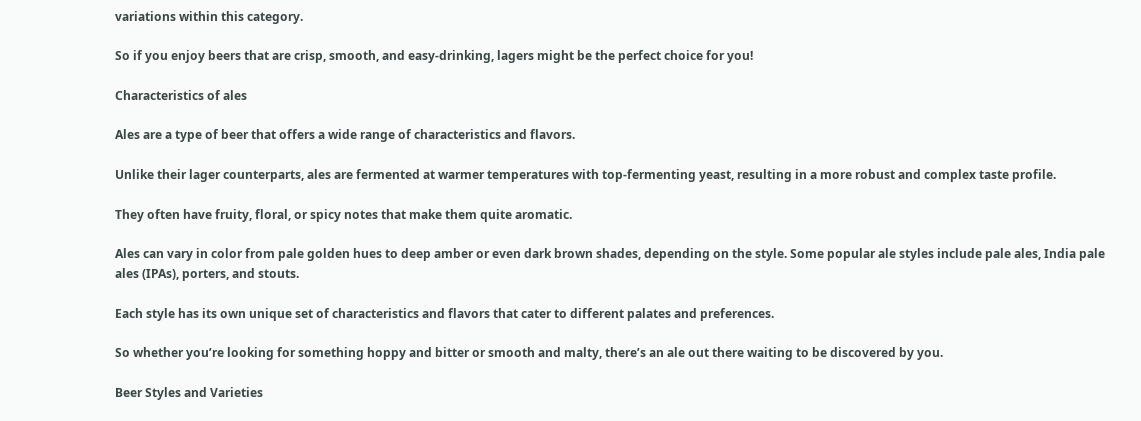variations within this category.

So if you enjoy beers that are crisp, smooth, and easy-drinking, lagers might be the perfect choice for you!

Characteristics of ales

Ales are a type of beer that offers a wide range of characteristics and flavors.

Unlike their lager counterparts, ales are fermented at warmer temperatures with top-fermenting yeast, resulting in a more robust and complex taste profile.

They often have fruity, floral, or spicy notes that make them quite aromatic.

Ales can vary in color from pale golden hues to deep amber or even dark brown shades, depending on the style. Some popular ale styles include pale ales, India pale ales (IPAs), porters, and stouts.

Each style has its own unique set of characteristics and flavors that cater to different palates and preferences.

So whether you’re looking for something hoppy and bitter or smooth and malty, there’s an ale out there waiting to be discovered by you.

Beer Styles and Varieties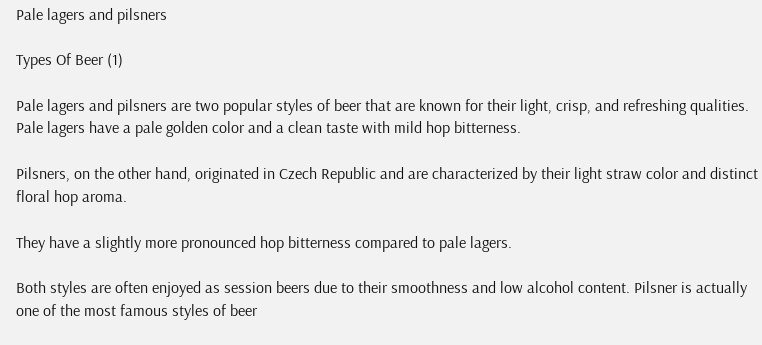Pale lagers and pilsners

Types Of Beer (1)

Pale lagers and pilsners are two popular styles of beer that are known for their light, crisp, and refreshing qualities. Pale lagers have a pale golden color and a clean taste with mild hop bitterness.

Pilsners, on the other hand, originated in Czech Republic and are characterized by their light straw color and distinct floral hop aroma.

They have a slightly more pronounced hop bitterness compared to pale lagers.

Both styles are often enjoyed as session beers due to their smoothness and low alcohol content. Pilsner is actually one of the most famous styles of beer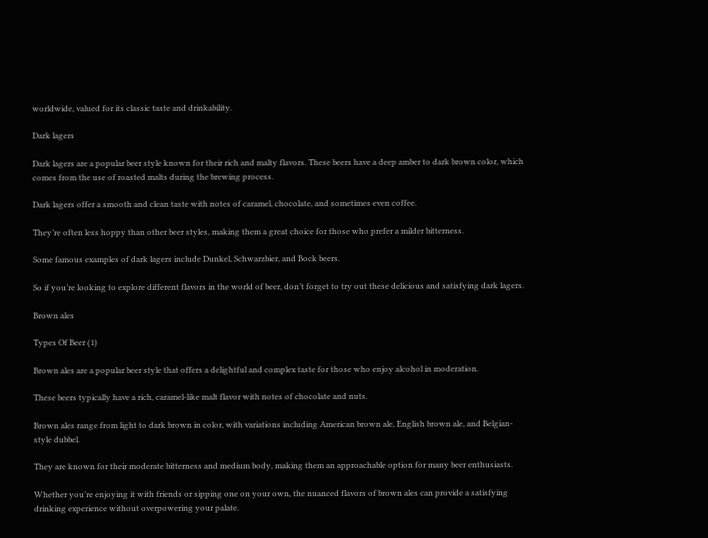worldwide, valued for its classic taste and drinkability.

Dark lagers

Dark lagers are a popular beer style known for their rich and malty flavors. These beers have a deep amber to dark brown color, which comes from the use of roasted malts during the brewing process.

Dark lagers offer a smooth and clean taste with notes of caramel, chocolate, and sometimes even coffee.

They’re often less hoppy than other beer styles, making them a great choice for those who prefer a milder bitterness.

Some famous examples of dark lagers include Dunkel, Schwarzbier, and Bock beers.

So if you’re looking to explore different flavors in the world of beer, don’t forget to try out these delicious and satisfying dark lagers.

Brown ales

Types Of Beer (1)

Brown ales are a popular beer style that offers a delightful and complex taste for those who enjoy alcohol in moderation.

These beers typically have a rich, caramel-like malt flavor with notes of chocolate and nuts.

Brown ales range from light to dark brown in color, with variations including American brown ale, English brown ale, and Belgian-style dubbel.

They are known for their moderate bitterness and medium body, making them an approachable option for many beer enthusiasts.

Whether you’re enjoying it with friends or sipping one on your own, the nuanced flavors of brown ales can provide a satisfying drinking experience without overpowering your palate.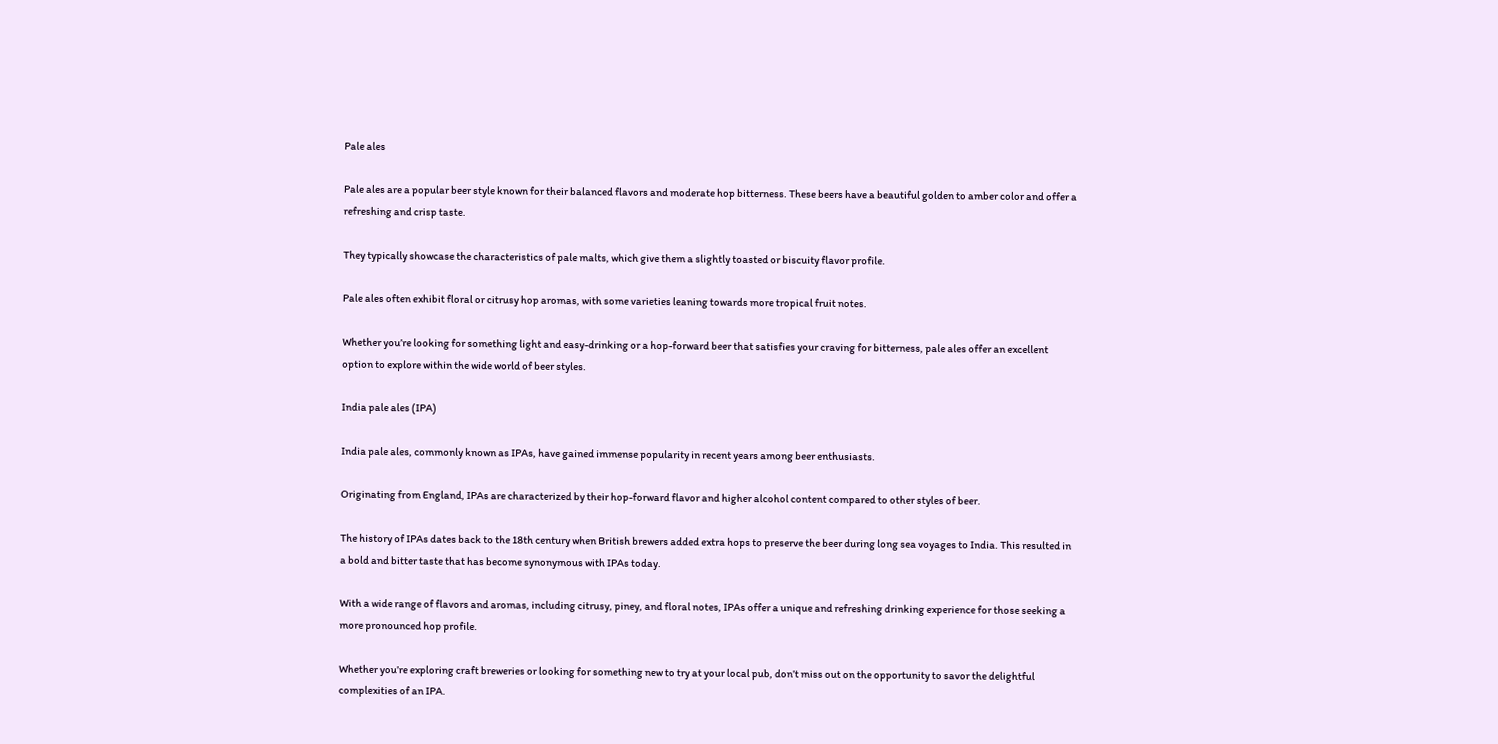Pale ales

Pale ales are a popular beer style known for their balanced flavors and moderate hop bitterness. These beers have a beautiful golden to amber color and offer a refreshing and crisp taste.

They typically showcase the characteristics of pale malts, which give them a slightly toasted or biscuity flavor profile.

Pale ales often exhibit floral or citrusy hop aromas, with some varieties leaning towards more tropical fruit notes.

Whether you’re looking for something light and easy-drinking or a hop-forward beer that satisfies your craving for bitterness, pale ales offer an excellent option to explore within the wide world of beer styles.

India pale ales (IPA)

India pale ales, commonly known as IPAs, have gained immense popularity in recent years among beer enthusiasts.

Originating from England, IPAs are characterized by their hop-forward flavor and higher alcohol content compared to other styles of beer.

The history of IPAs dates back to the 18th century when British brewers added extra hops to preserve the beer during long sea voyages to India. This resulted in a bold and bitter taste that has become synonymous with IPAs today.

With a wide range of flavors and aromas, including citrusy, piney, and floral notes, IPAs offer a unique and refreshing drinking experience for those seeking a more pronounced hop profile.

Whether you’re exploring craft breweries or looking for something new to try at your local pub, don’t miss out on the opportunity to savor the delightful complexities of an IPA.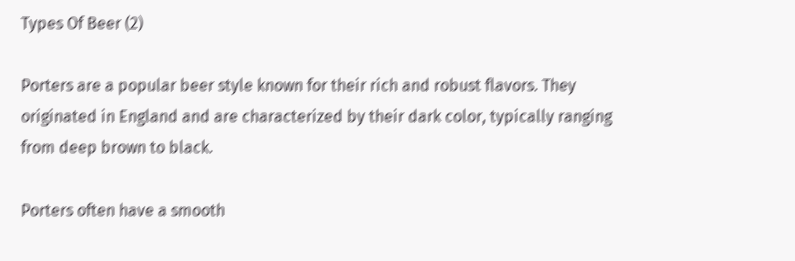Types Of Beer (2)

Porters are a popular beer style known for their rich and robust flavors. They originated in England and are characterized by their dark color, typically ranging from deep brown to black.

Porters often have a smooth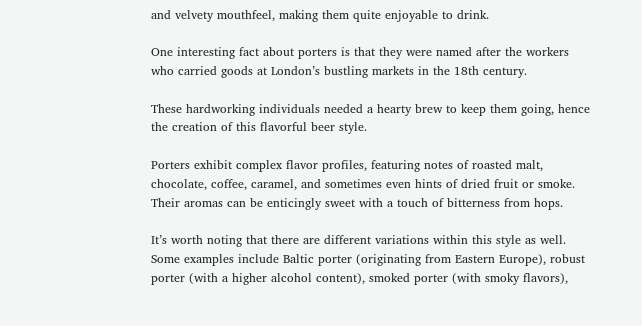and velvety mouthfeel, making them quite enjoyable to drink.

One interesting fact about porters is that they were named after the workers who carried goods at London’s bustling markets in the 18th century.

These hardworking individuals needed a hearty brew to keep them going, hence the creation of this flavorful beer style.

Porters exhibit complex flavor profiles, featuring notes of roasted malt, chocolate, coffee, caramel, and sometimes even hints of dried fruit or smoke. Their aromas can be enticingly sweet with a touch of bitterness from hops.

It’s worth noting that there are different variations within this style as well. Some examples include Baltic porter (originating from Eastern Europe), robust porter (with a higher alcohol content), smoked porter (with smoky flavors),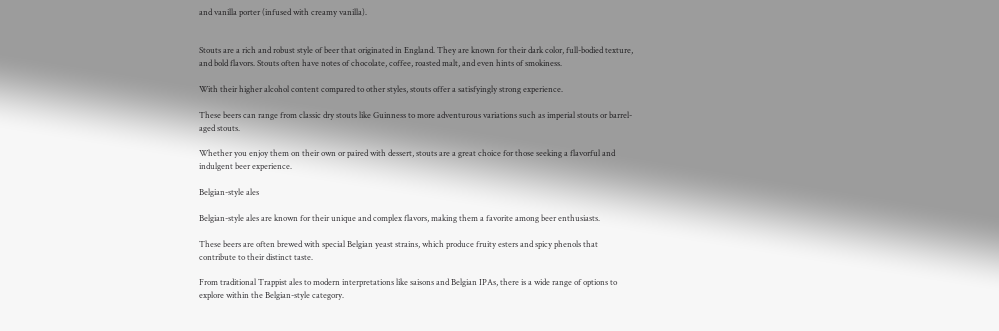and vanilla porter (infused with creamy vanilla).


Stouts are a rich and robust style of beer that originated in England. They are known for their dark color, full-bodied texture, and bold flavors. Stouts often have notes of chocolate, coffee, roasted malt, and even hints of smokiness.

With their higher alcohol content compared to other styles, stouts offer a satisfyingly strong experience.

These beers can range from classic dry stouts like Guinness to more adventurous variations such as imperial stouts or barrel-aged stouts.

Whether you enjoy them on their own or paired with dessert, stouts are a great choice for those seeking a flavorful and indulgent beer experience.

Belgian-style ales

Belgian-style ales are known for their unique and complex flavors, making them a favorite among beer enthusiasts.

These beers are often brewed with special Belgian yeast strains, which produce fruity esters and spicy phenols that contribute to their distinct taste.

From traditional Trappist ales to modern interpretations like saisons and Belgian IPAs, there is a wide range of options to explore within the Belgian-style category.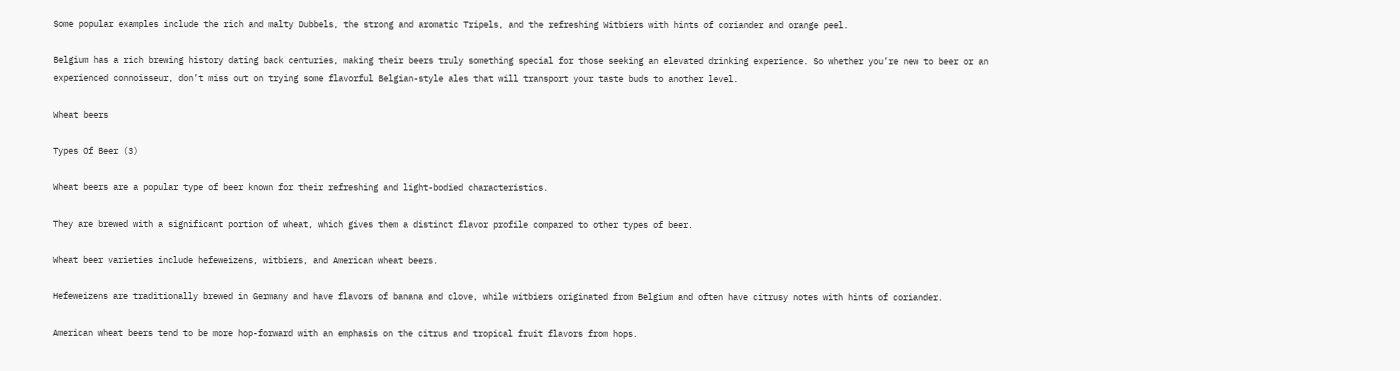Some popular examples include the rich and malty Dubbels, the strong and aromatic Tripels, and the refreshing Witbiers with hints of coriander and orange peel.

Belgium has a rich brewing history dating back centuries, making their beers truly something special for those seeking an elevated drinking experience. So whether you’re new to beer or an experienced connoisseur, don’t miss out on trying some flavorful Belgian-style ales that will transport your taste buds to another level.

Wheat beers

Types Of Beer (3)

Wheat beers are a popular type of beer known for their refreshing and light-bodied characteristics.

They are brewed with a significant portion of wheat, which gives them a distinct flavor profile compared to other types of beer.

Wheat beer varieties include hefeweizens, witbiers, and American wheat beers.

Hefeweizens are traditionally brewed in Germany and have flavors of banana and clove, while witbiers originated from Belgium and often have citrusy notes with hints of coriander.

American wheat beers tend to be more hop-forward with an emphasis on the citrus and tropical fruit flavors from hops.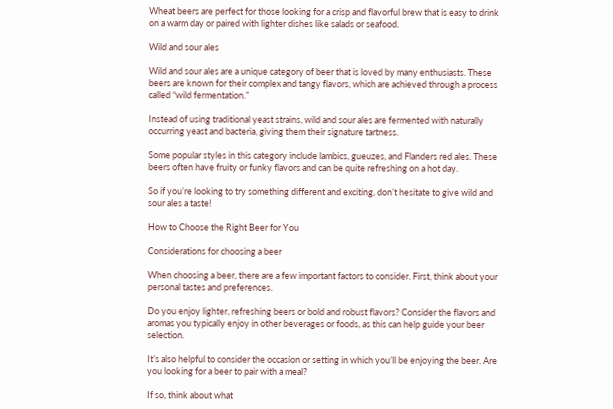Wheat beers are perfect for those looking for a crisp and flavorful brew that is easy to drink on a warm day or paired with lighter dishes like salads or seafood.

Wild and sour ales

Wild and sour ales are a unique category of beer that is loved by many enthusiasts. These beers are known for their complex and tangy flavors, which are achieved through a process called “wild fermentation.”

Instead of using traditional yeast strains, wild and sour ales are fermented with naturally occurring yeast and bacteria, giving them their signature tartness.

Some popular styles in this category include lambics, gueuzes, and Flanders red ales. These beers often have fruity or funky flavors and can be quite refreshing on a hot day.

So if you’re looking to try something different and exciting, don’t hesitate to give wild and sour ales a taste!

How to Choose the Right Beer for You

Considerations for choosing a beer

When choosing a beer, there are a few important factors to consider. First, think about your personal tastes and preferences.

Do you enjoy lighter, refreshing beers or bold and robust flavors? Consider the flavors and aromas you typically enjoy in other beverages or foods, as this can help guide your beer selection.

It’s also helpful to consider the occasion or setting in which you’ll be enjoying the beer. Are you looking for a beer to pair with a meal?

If so, think about what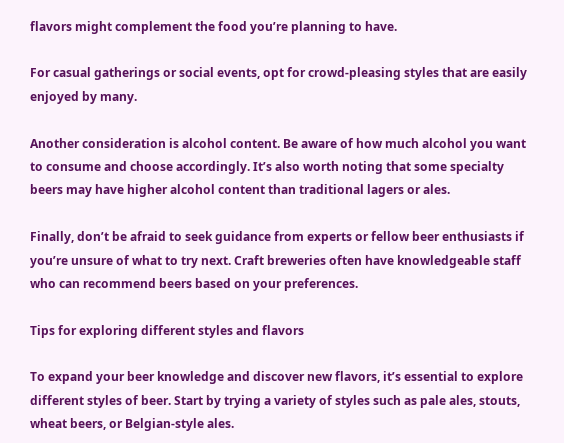flavors might complement the food you’re planning to have.

For casual gatherings or social events, opt for crowd-pleasing styles that are easily enjoyed by many.

Another consideration is alcohol content. Be aware of how much alcohol you want to consume and choose accordingly. It’s also worth noting that some specialty beers may have higher alcohol content than traditional lagers or ales.

Finally, don’t be afraid to seek guidance from experts or fellow beer enthusiasts if you’re unsure of what to try next. Craft breweries often have knowledgeable staff who can recommend beers based on your preferences.

Tips for exploring different styles and flavors

To expand your beer knowledge and discover new flavors, it’s essential to explore different styles of beer. Start by trying a variety of styles such as pale ales, stouts, wheat beers, or Belgian-style ales.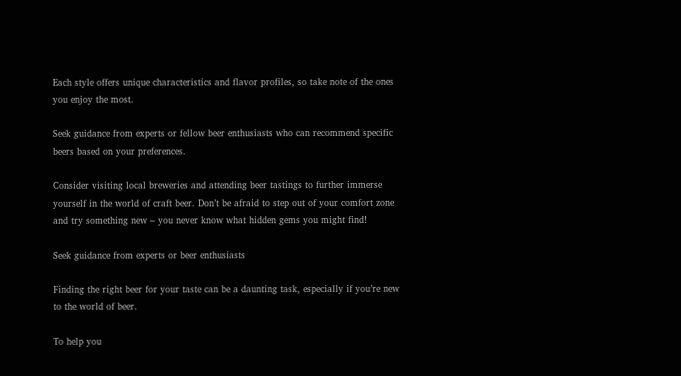Each style offers unique characteristics and flavor profiles, so take note of the ones you enjoy the most.

Seek guidance from experts or fellow beer enthusiasts who can recommend specific beers based on your preferences.

Consider visiting local breweries and attending beer tastings to further immerse yourself in the world of craft beer. Don’t be afraid to step out of your comfort zone and try something new – you never know what hidden gems you might find!

Seek guidance from experts or beer enthusiasts

Finding the right beer for your taste can be a daunting task, especially if you’re new to the world of beer.

To help you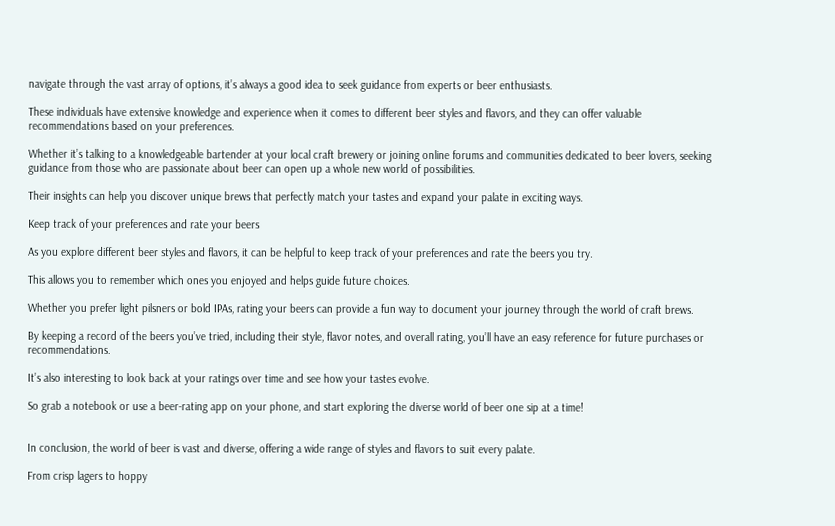navigate through the vast array of options, it’s always a good idea to seek guidance from experts or beer enthusiasts.

These individuals have extensive knowledge and experience when it comes to different beer styles and flavors, and they can offer valuable recommendations based on your preferences.

Whether it’s talking to a knowledgeable bartender at your local craft brewery or joining online forums and communities dedicated to beer lovers, seeking guidance from those who are passionate about beer can open up a whole new world of possibilities.

Their insights can help you discover unique brews that perfectly match your tastes and expand your palate in exciting ways.

Keep track of your preferences and rate your beers

As you explore different beer styles and flavors, it can be helpful to keep track of your preferences and rate the beers you try.

This allows you to remember which ones you enjoyed and helps guide future choices.

Whether you prefer light pilsners or bold IPAs, rating your beers can provide a fun way to document your journey through the world of craft brews.

By keeping a record of the beers you’ve tried, including their style, flavor notes, and overall rating, you’ll have an easy reference for future purchases or recommendations.

It’s also interesting to look back at your ratings over time and see how your tastes evolve.

So grab a notebook or use a beer-rating app on your phone, and start exploring the diverse world of beer one sip at a time!


In conclusion, the world of beer is vast and diverse, offering a wide range of styles and flavors to suit every palate.

From crisp lagers to hoppy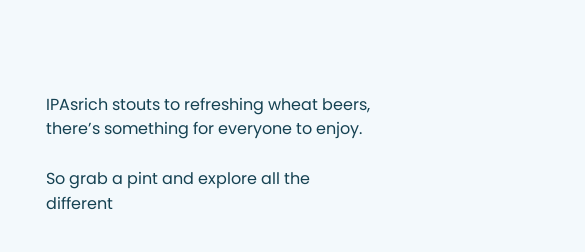IPAsrich stouts to refreshing wheat beers, there’s something for everyone to enjoy.

So grab a pint and explore all the different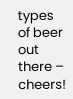types of beer out there – cheers!